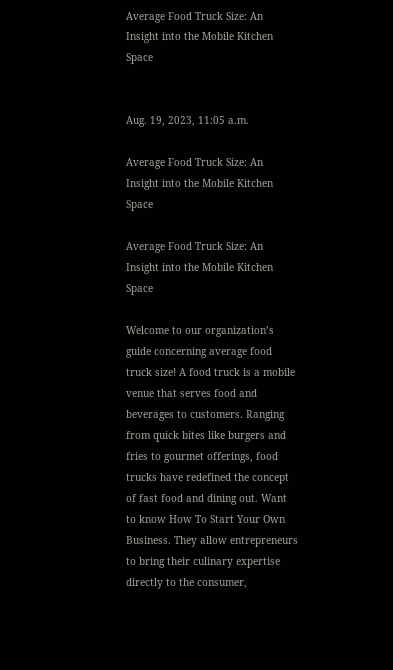Average Food Truck Size: An Insight into the Mobile Kitchen Space


Aug. 19, 2023, 11:05 a.m.

Average Food Truck Size: An Insight into the Mobile Kitchen Space

Average Food Truck Size: An Insight into the Mobile Kitchen Space

Welcome to our organization’s guide concerning average food truck size! A food truck is a mobile venue that serves food and beverages to customers. Ranging from quick bites like burgers and fries to gourmet offerings, food trucks have redefined the concept of fast food and dining out. Want to know How To Start Your Own Business. They allow entrepreneurs to bring their culinary expertise directly to the consumer,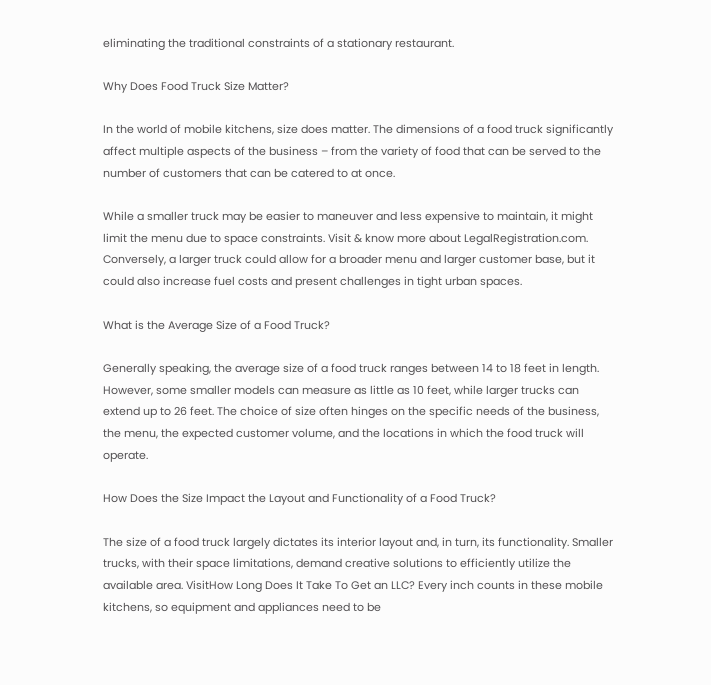eliminating the traditional constraints of a stationary restaurant.

Why Does Food Truck Size Matter?

In the world of mobile kitchens, size does matter. The dimensions of a food truck significantly affect multiple aspects of the business – from the variety of food that can be served to the number of customers that can be catered to at once.

While a smaller truck may be easier to maneuver and less expensive to maintain, it might limit the menu due to space constraints. Visit & know more about LegalRegistration.com. Conversely, a larger truck could allow for a broader menu and larger customer base, but it could also increase fuel costs and present challenges in tight urban spaces.

What is the Average Size of a Food Truck?

Generally speaking, the average size of a food truck ranges between 14 to 18 feet in length. However, some smaller models can measure as little as 10 feet, while larger trucks can extend up to 26 feet. The choice of size often hinges on the specific needs of the business, the menu, the expected customer volume, and the locations in which the food truck will operate.

How Does the Size Impact the Layout and Functionality of a Food Truck?

The size of a food truck largely dictates its interior layout and, in turn, its functionality. Smaller trucks, with their space limitations, demand creative solutions to efficiently utilize the available area. VisitHow Long Does It Take To Get an LLC? Every inch counts in these mobile kitchens, so equipment and appliances need to be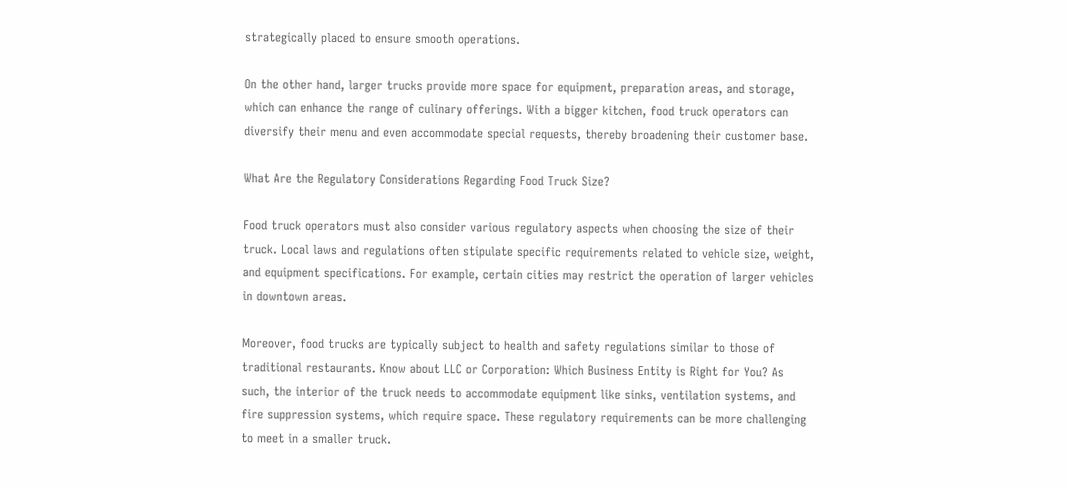strategically placed to ensure smooth operations.

On the other hand, larger trucks provide more space for equipment, preparation areas, and storage, which can enhance the range of culinary offerings. With a bigger kitchen, food truck operators can diversify their menu and even accommodate special requests, thereby broadening their customer base.

What Are the Regulatory Considerations Regarding Food Truck Size?

Food truck operators must also consider various regulatory aspects when choosing the size of their truck. Local laws and regulations often stipulate specific requirements related to vehicle size, weight, and equipment specifications. For example, certain cities may restrict the operation of larger vehicles in downtown areas.

Moreover, food trucks are typically subject to health and safety regulations similar to those of traditional restaurants. Know about LLC or Corporation: Which Business Entity is Right for You? As such, the interior of the truck needs to accommodate equipment like sinks, ventilation systems, and fire suppression systems, which require space. These regulatory requirements can be more challenging to meet in a smaller truck.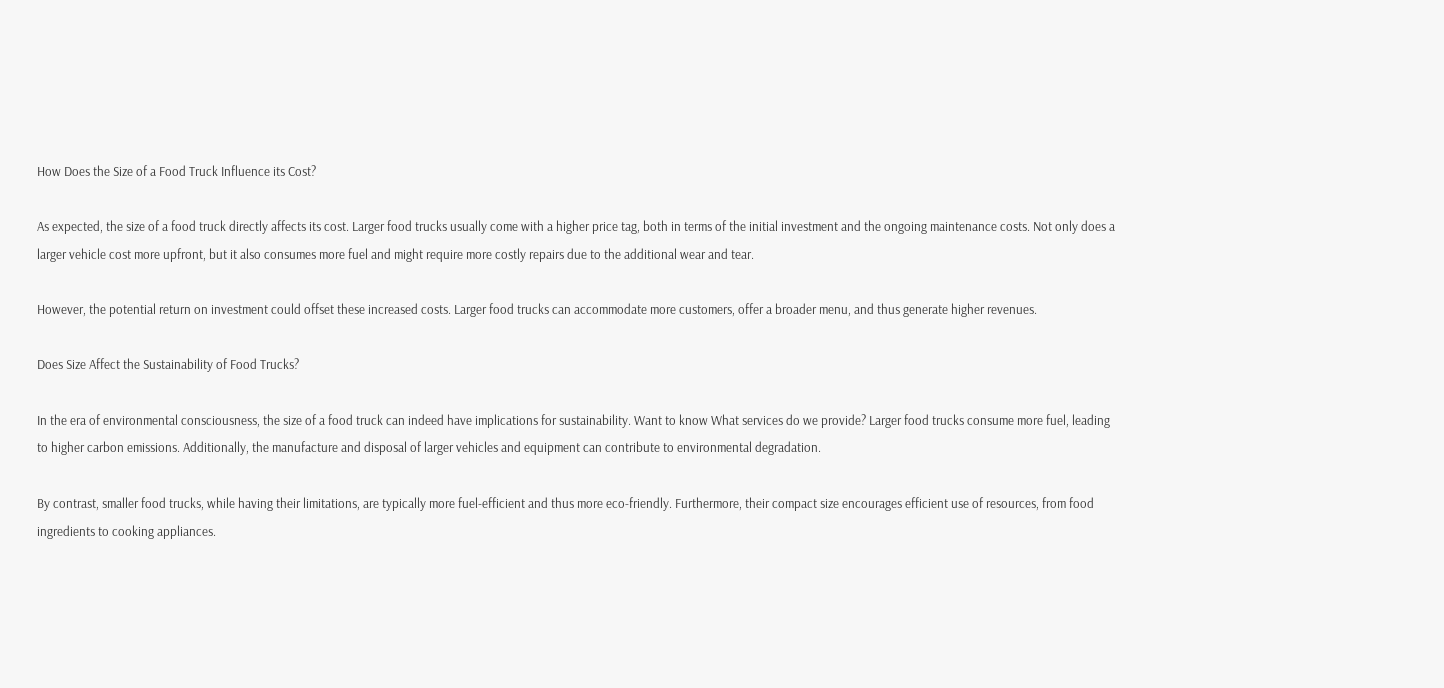How Does the Size of a Food Truck Influence its Cost?

As expected, the size of a food truck directly affects its cost. Larger food trucks usually come with a higher price tag, both in terms of the initial investment and the ongoing maintenance costs. Not only does a larger vehicle cost more upfront, but it also consumes more fuel and might require more costly repairs due to the additional wear and tear.

However, the potential return on investment could offset these increased costs. Larger food trucks can accommodate more customers, offer a broader menu, and thus generate higher revenues.

Does Size Affect the Sustainability of Food Trucks?

In the era of environmental consciousness, the size of a food truck can indeed have implications for sustainability. Want to know What services do we provide? Larger food trucks consume more fuel, leading to higher carbon emissions. Additionally, the manufacture and disposal of larger vehicles and equipment can contribute to environmental degradation.

By contrast, smaller food trucks, while having their limitations, are typically more fuel-efficient and thus more eco-friendly. Furthermore, their compact size encourages efficient use of resources, from food ingredients to cooking appliances.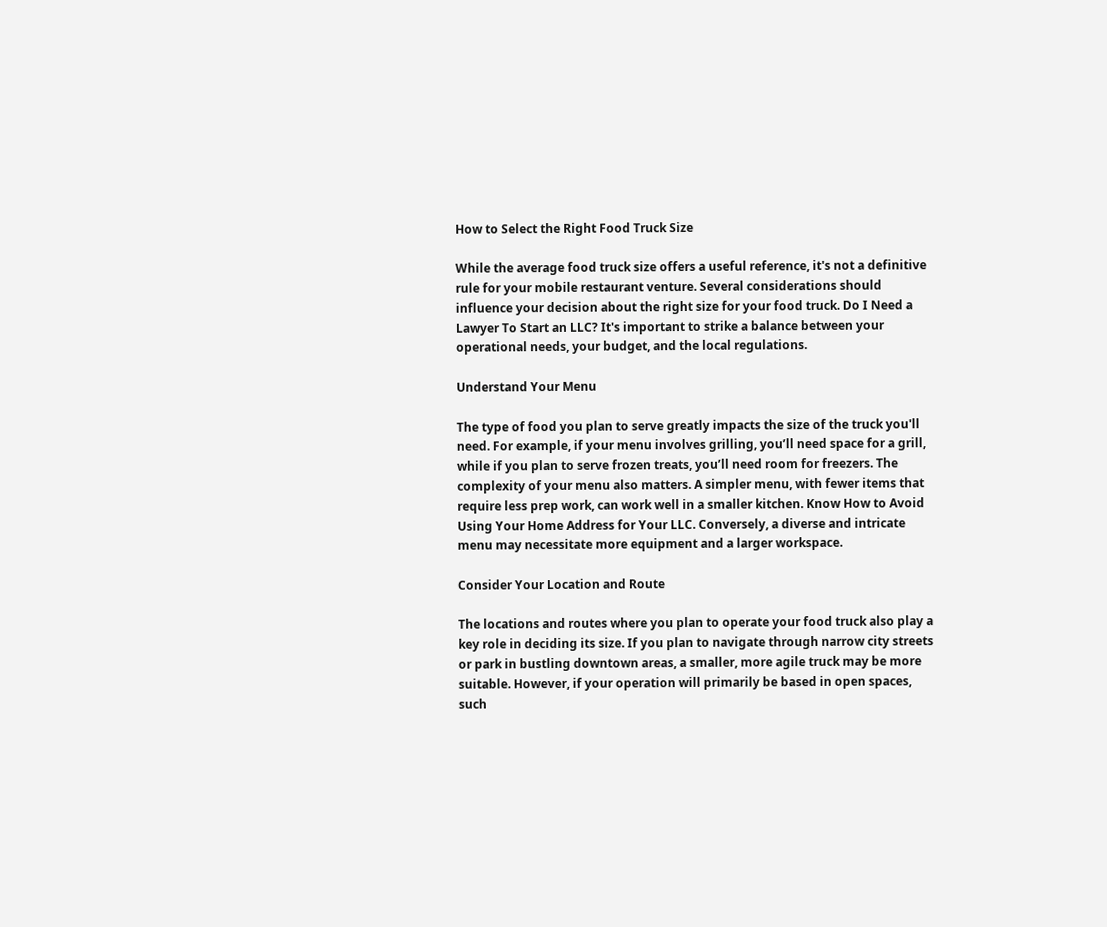How to Select the Right Food Truck Size

While the average food truck size offers a useful reference, it's not a definitive rule for your mobile restaurant venture. Several considerations should influence your decision about the right size for your food truck. Do I Need a Lawyer To Start an LLC? It's important to strike a balance between your operational needs, your budget, and the local regulations.

Understand Your Menu

The type of food you plan to serve greatly impacts the size of the truck you'll need. For example, if your menu involves grilling, you’ll need space for a grill, while if you plan to serve frozen treats, you’ll need room for freezers. The complexity of your menu also matters. A simpler menu, with fewer items that require less prep work, can work well in a smaller kitchen. Know How to Avoid Using Your Home Address for Your LLC. Conversely, a diverse and intricate menu may necessitate more equipment and a larger workspace.

Consider Your Location and Route

The locations and routes where you plan to operate your food truck also play a key role in deciding its size. If you plan to navigate through narrow city streets or park in bustling downtown areas, a smaller, more agile truck may be more suitable. However, if your operation will primarily be based in open spaces, such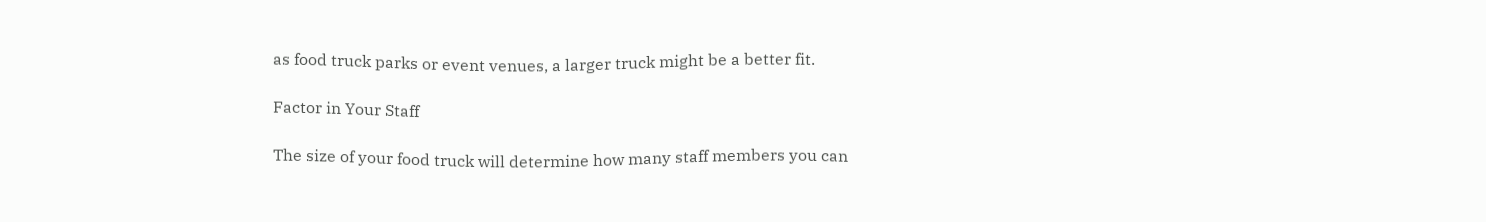as food truck parks or event venues, a larger truck might be a better fit.

Factor in Your Staff

The size of your food truck will determine how many staff members you can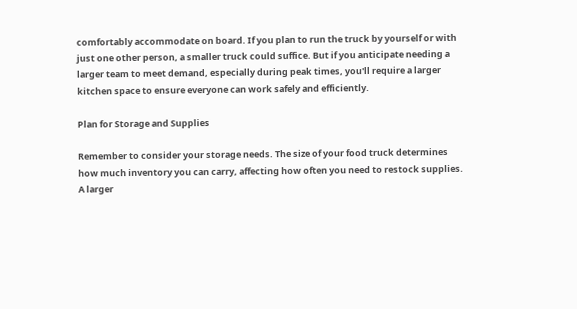comfortably accommodate on board. If you plan to run the truck by yourself or with just one other person, a smaller truck could suffice. But if you anticipate needing a larger team to meet demand, especially during peak times, you'll require a larger kitchen space to ensure everyone can work safely and efficiently.

Plan for Storage and Supplies

Remember to consider your storage needs. The size of your food truck determines how much inventory you can carry, affecting how often you need to restock supplies. A larger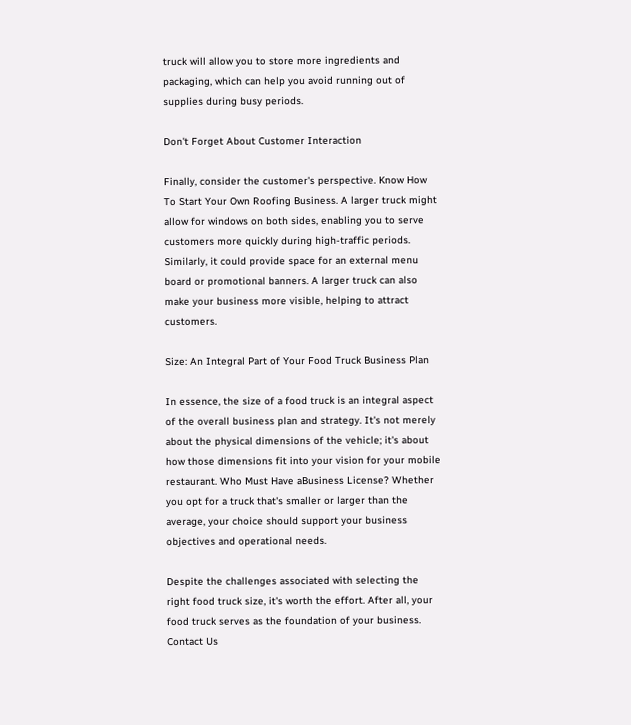truck will allow you to store more ingredients and packaging, which can help you avoid running out of supplies during busy periods.

Don't Forget About Customer Interaction

Finally, consider the customer's perspective. Know How To Start Your Own Roofing Business. A larger truck might allow for windows on both sides, enabling you to serve customers more quickly during high-traffic periods. Similarly, it could provide space for an external menu board or promotional banners. A larger truck can also make your business more visible, helping to attract customers.

Size: An Integral Part of Your Food Truck Business Plan

In essence, the size of a food truck is an integral aspect of the overall business plan and strategy. It's not merely about the physical dimensions of the vehicle; it's about how those dimensions fit into your vision for your mobile restaurant. Who Must Have aBusiness License? Whether you opt for a truck that's smaller or larger than the average, your choice should support your business objectives and operational needs.

Despite the challenges associated with selecting the right food truck size, it's worth the effort. After all, your food truck serves as the foundation of your business. Contact Us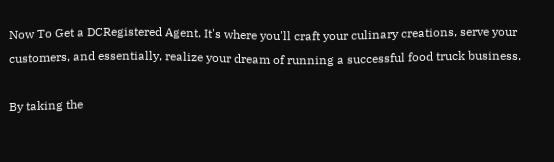Now To Get a DCRegistered Agent. It's where you'll craft your culinary creations, serve your customers, and essentially, realize your dream of running a successful food truck business.

By taking the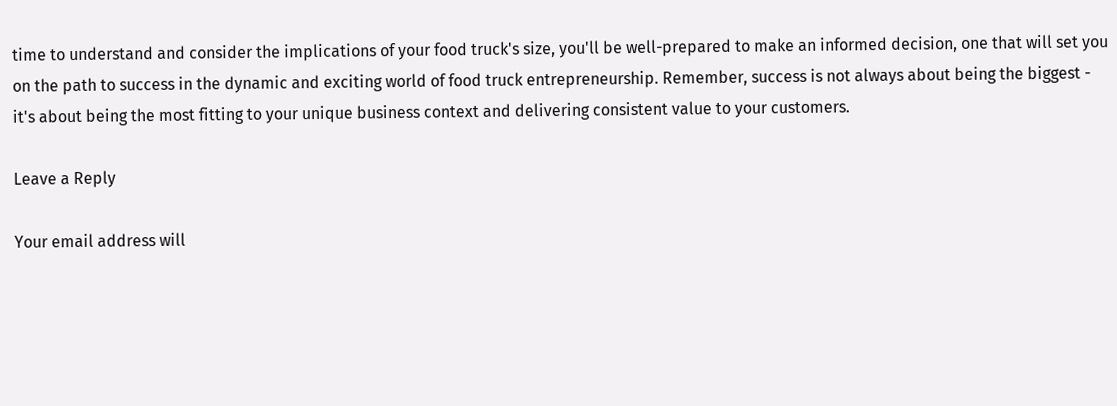time to understand and consider the implications of your food truck's size, you'll be well-prepared to make an informed decision, one that will set you on the path to success in the dynamic and exciting world of food truck entrepreneurship. Remember, success is not always about being the biggest - it's about being the most fitting to your unique business context and delivering consistent value to your customers.

Leave a Reply

Your email address will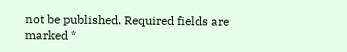not be published. Required fields are marked *